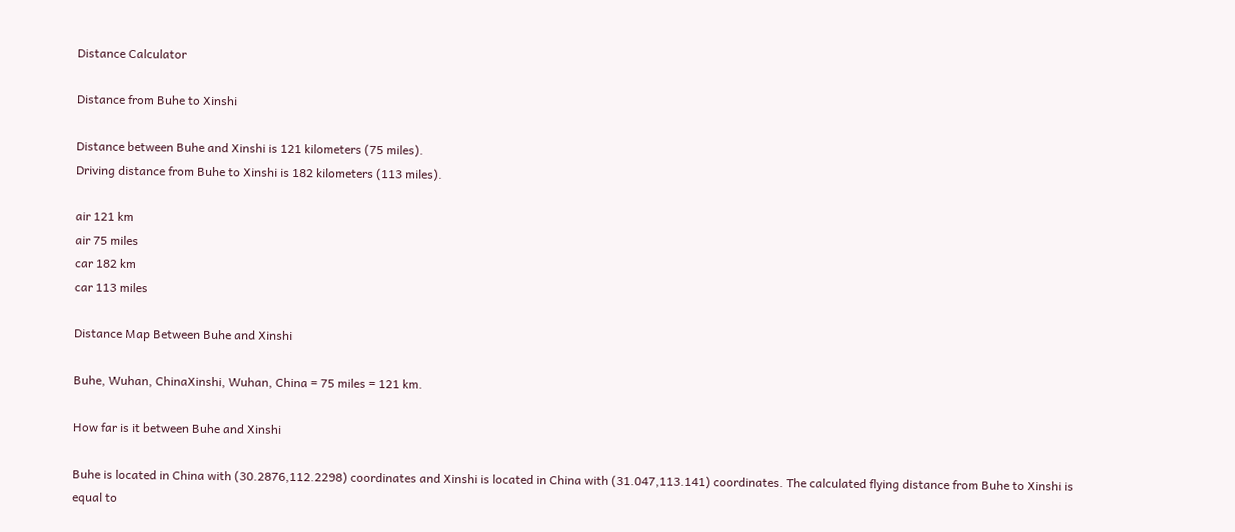Distance Calculator

Distance from Buhe to Xinshi

Distance between Buhe and Xinshi is 121 kilometers (75 miles).
Driving distance from Buhe to Xinshi is 182 kilometers (113 miles).

air 121 km
air 75 miles
car 182 km
car 113 miles

Distance Map Between Buhe and Xinshi

Buhe, Wuhan, ChinaXinshi, Wuhan, China = 75 miles = 121 km.

How far is it between Buhe and Xinshi

Buhe is located in China with (30.2876,112.2298) coordinates and Xinshi is located in China with (31.047,113.141) coordinates. The calculated flying distance from Buhe to Xinshi is equal to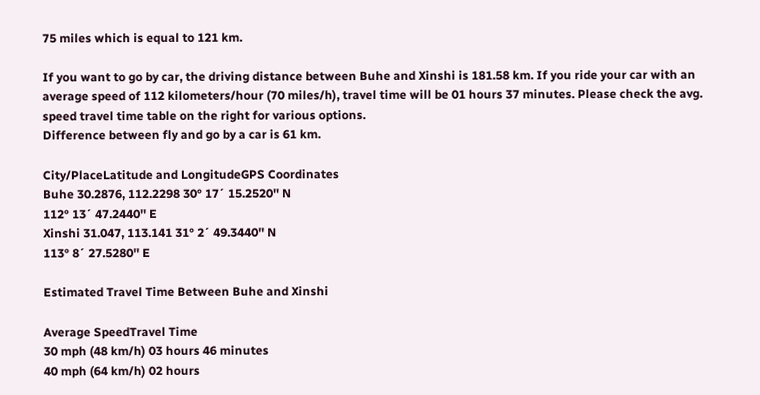75 miles which is equal to 121 km.

If you want to go by car, the driving distance between Buhe and Xinshi is 181.58 km. If you ride your car with an average speed of 112 kilometers/hour (70 miles/h), travel time will be 01 hours 37 minutes. Please check the avg. speed travel time table on the right for various options.
Difference between fly and go by a car is 61 km.

City/PlaceLatitude and LongitudeGPS Coordinates
Buhe 30.2876, 112.2298 30° 17´ 15.2520'' N
112° 13´ 47.2440'' E
Xinshi 31.047, 113.141 31° 2´ 49.3440'' N
113° 8´ 27.5280'' E

Estimated Travel Time Between Buhe and Xinshi

Average SpeedTravel Time
30 mph (48 km/h) 03 hours 46 minutes
40 mph (64 km/h) 02 hours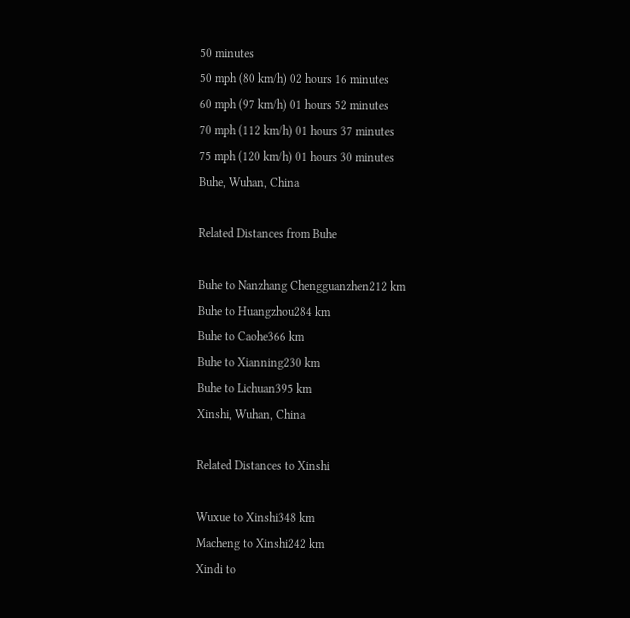50 minutes
50 mph (80 km/h) 02 hours 16 minutes
60 mph (97 km/h) 01 hours 52 minutes
70 mph (112 km/h) 01 hours 37 minutes
75 mph (120 km/h) 01 hours 30 minutes
Buhe, Wuhan, China

Related Distances from Buhe

Buhe to Nanzhang Chengguanzhen212 km
Buhe to Huangzhou284 km
Buhe to Caohe366 km
Buhe to Xianning230 km
Buhe to Lichuan395 km
Xinshi, Wuhan, China

Related Distances to Xinshi

Wuxue to Xinshi348 km
Macheng to Xinshi242 km
Xindi to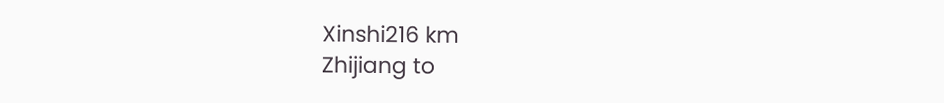Xinshi216 km
Zhijiang to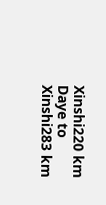Xinshi220 km
Daye to Xinshi283 km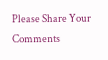Please Share Your Comments